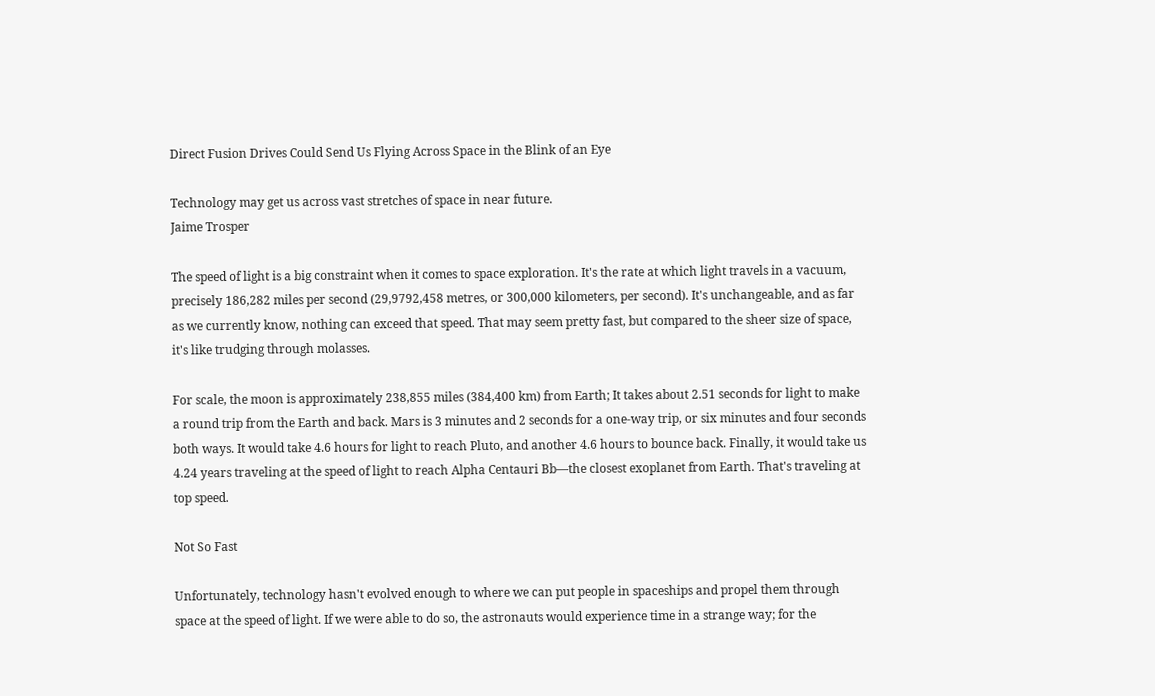Direct Fusion Drives Could Send Us Flying Across Space in the Blink of an Eye

Technology may get us across vast stretches of space in near future.
Jaime Trosper

The speed of light is a big constraint when it comes to space exploration. It's the rate at which light travels in a vacuum, precisely 186,282 miles per second (29,9792,458 metres, or 300,000 kilometers, per second). It's unchangeable, and as far as we currently know, nothing can exceed that speed. That may seem pretty fast, but compared to the sheer size of space, it's like trudging through molasses.

For scale, the moon is approximately 238,855 miles (384,400 km) from Earth; It takes about 2.51 seconds for light to make a round trip from the Earth and back. Mars is 3 minutes and 2 seconds for a one-way trip, or six minutes and four seconds both ways. It would take 4.6 hours for light to reach Pluto, and another 4.6 hours to bounce back. Finally, it would take us 4.24 years traveling at the speed of light to reach Alpha Centauri Bb—the closest exoplanet from Earth. That's traveling at top speed.

Not So Fast

Unfortunately, technology hasn't evolved enough to where we can put people in spaceships and propel them through space at the speed of light. If we were able to do so, the astronauts would experience time in a strange way; for the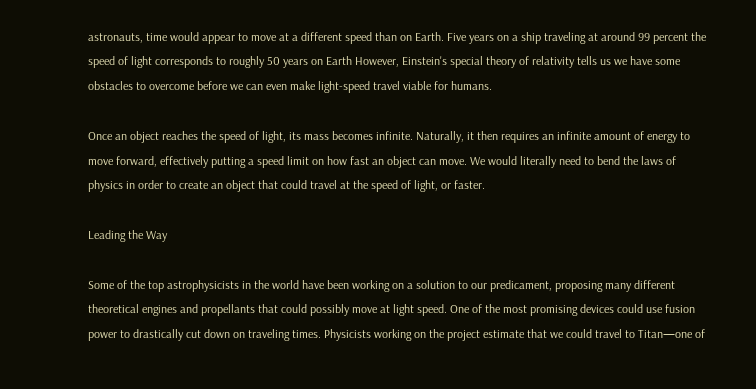astronauts, time would appear to move at a different speed than on Earth. Five years on a ship traveling at around 99 percent the speed of light corresponds to roughly 50 years on Earth However, Einstein's special theory of relativity tells us we have some obstacles to overcome before we can even make light-speed travel viable for humans.

Once an object reaches the speed of light, its mass becomes infinite. Naturally, it then requires an infinite amount of energy to move forward, effectively putting a speed limit on how fast an object can move. We would literally need to bend the laws of physics in order to create an object that could travel at the speed of light, or faster.

Leading the Way

Some of the top astrophysicists in the world have been working on a solution to our predicament, proposing many different theoretical engines and propellants that could possibly move at light speed. One of the most promising devices could use fusion power to drastically cut down on traveling times. Physicists working on the project estimate that we could travel to Titan—one of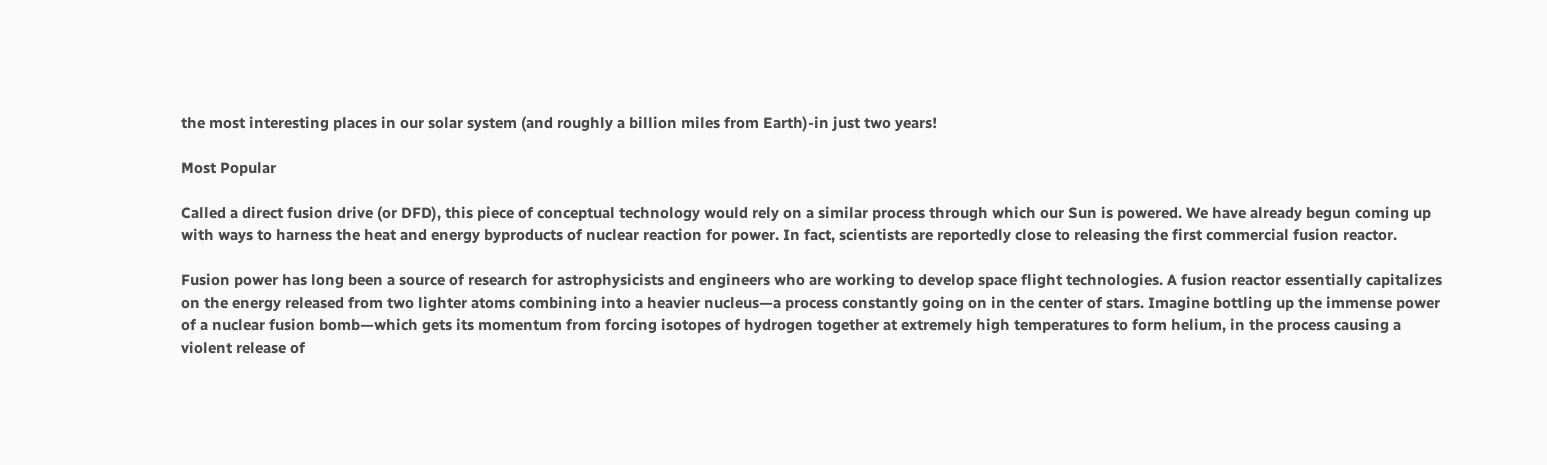the most interesting places in our solar system (and roughly a billion miles from Earth)-in just two years!

Most Popular

Called a direct fusion drive (or DFD), this piece of conceptual technology would rely on a similar process through which our Sun is powered. We have already begun coming up with ways to harness the heat and energy byproducts of nuclear reaction for power. In fact, scientists are reportedly close to releasing the first commercial fusion reactor.

Fusion power has long been a source of research for astrophysicists and engineers who are working to develop space flight technologies. A fusion reactor essentially capitalizes on the energy released from two lighter atoms combining into a heavier nucleus—a process constantly going on in the center of stars. Imagine bottling up the immense power of a nuclear fusion bomb—which gets its momentum from forcing isotopes of hydrogen together at extremely high temperatures to form helium, in the process causing a violent release of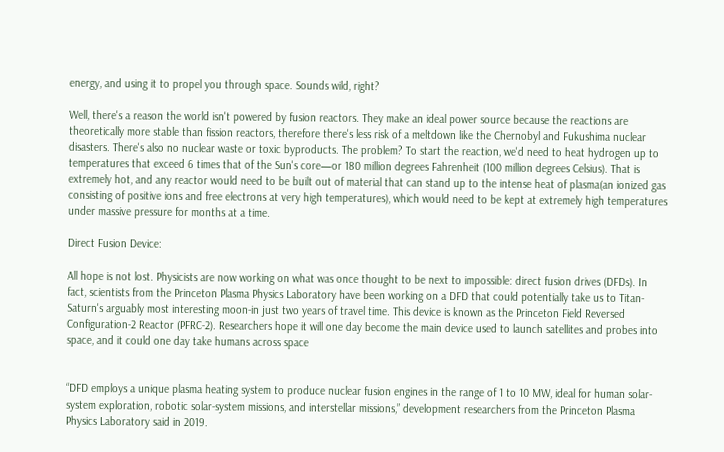energy, and using it to propel you through space. Sounds wild, right?

Well, there's a reason the world isn't powered by fusion reactors. They make an ideal power source because the reactions are theoretically more stable than fission reactors, therefore there's less risk of a meltdown like the Chernobyl and Fukushima nuclear disasters. There's also no nuclear waste or toxic byproducts. The problem? To start the reaction, we'd need to heat hydrogen up to temperatures that exceed 6 times that of the Sun's core—or 180 million degrees Fahrenheit (100 million degrees Celsius). That is extremely hot, and any reactor would need to be built out of material that can stand up to the intense heat of plasma(an ionized gas consisting of positive ions and free electrons at very high temperatures), which would need to be kept at extremely high temperatures under massive pressure for months at a time.

Direct Fusion Device:

All hope is not lost. Physicists are now working on what was once thought to be next to impossible: direct fusion drives (DFDs). In fact, scientists from the Princeton Plasma Physics Laboratory have been working on a DFD that could potentially take us to Titan-Saturn's arguably most interesting moon-in just two years of travel time. This device is known as the Princeton Field Reversed Configuration-2 Reactor (PFRC-2). Researchers hope it will one day become the main device used to launch satellites and probes into space, and it could one day take humans across space


“DFD employs a unique plasma heating system to produce nuclear fusion engines in the range of 1 to 10 MW, ideal for human solar-system exploration, robotic solar-system missions, and interstellar missions,” development researchers from the Princeton Plasma Physics Laboratory said in 2019.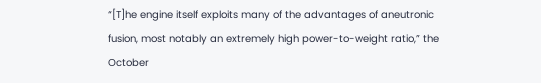“[T]he engine itself exploits many of the advantages of aneutronic fusion, most notably an extremely high power-to-weight ratio,” the October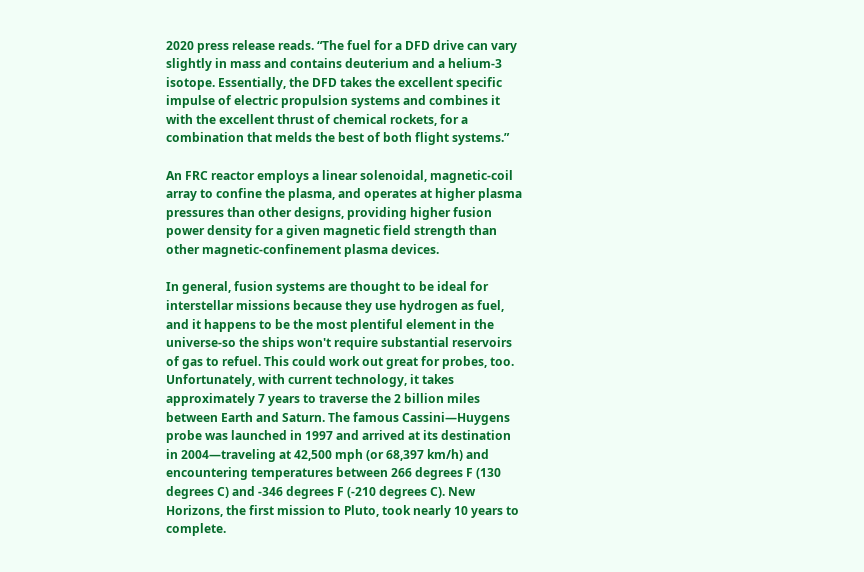2020 press release reads. “The fuel for a DFD drive can vary slightly in mass and contains deuterium and a helium-3 isotope. Essentially, the DFD takes the excellent specific impulse of electric propulsion systems and combines it with the excellent thrust of chemical rockets, for a combination that melds the best of both flight systems.”

An FRC reactor employs a linear solenoidal, magnetic-coil array to confine the plasma, and operates at higher plasma pressures than other designs, providing higher fusion power density for a given magnetic field strength than other magnetic-confinement plasma devices.

In general, fusion systems are thought to be ideal for interstellar missions because they use hydrogen as fuel, and it happens to be the most plentiful element in the universe-so the ships won't require substantial reservoirs of gas to refuel. This could work out great for probes, too. Unfortunately, with current technology, it takes approximately 7 years to traverse the 2 billion miles between Earth and Saturn. The famous Cassini—Huygens probe was launched in 1997 and arrived at its destination in 2004—traveling at 42,500 mph (or 68,397 km/h) and encountering temperatures between 266 degrees F (130 degrees C) and -346 degrees F (-210 degrees C). New Horizons, the first mission to Pluto, took nearly 10 years to complete.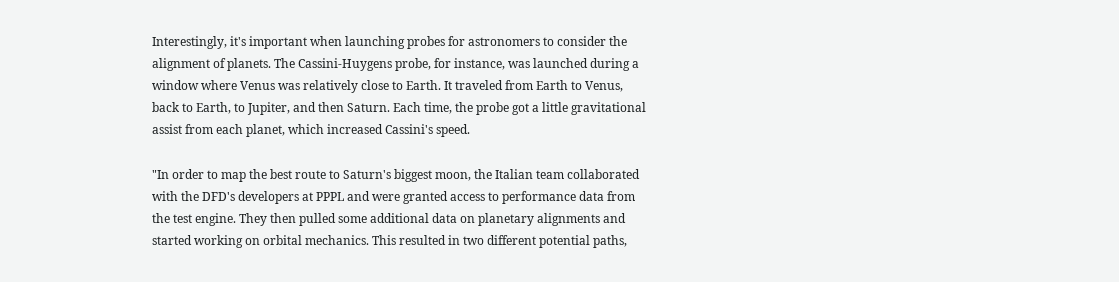Interestingly, it's important when launching probes for astronomers to consider the alignment of planets. The Cassini-Huygens probe, for instance, was launched during a window where Venus was relatively close to Earth. It traveled from Earth to Venus, back to Earth, to Jupiter, and then Saturn. Each time, the probe got a little gravitational assist from each planet, which increased Cassini's speed.

"In order to map the best route to Saturn's biggest moon, the Italian team collaborated with the DFD's developers at PPPL and were granted access to performance data from the test engine. They then pulled some additional data on planetary alignments and started working on orbital mechanics. This resulted in two different potential paths,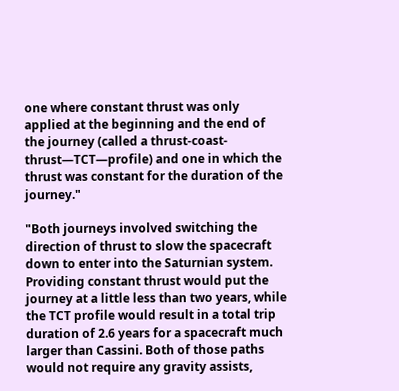one where constant thrust was only applied at the beginning and the end of the journey (called a thrust-coast-thrust—TCT—profile) and one in which the thrust was constant for the duration of the journey."

"Both journeys involved switching the direction of thrust to slow the spacecraft down to enter into the Saturnian system. Providing constant thrust would put the journey at a little less than two years, while the TCT profile would result in a total trip duration of 2.6 years for a spacecraft much larger than Cassini. Both of those paths would not require any gravity assists,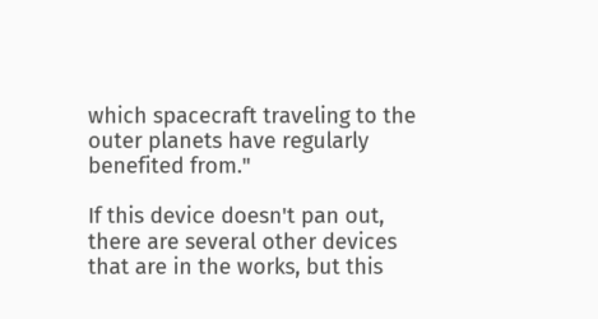which spacecraft traveling to the outer planets have regularly benefited from."

If this device doesn't pan out, there are several other devices that are in the works, but this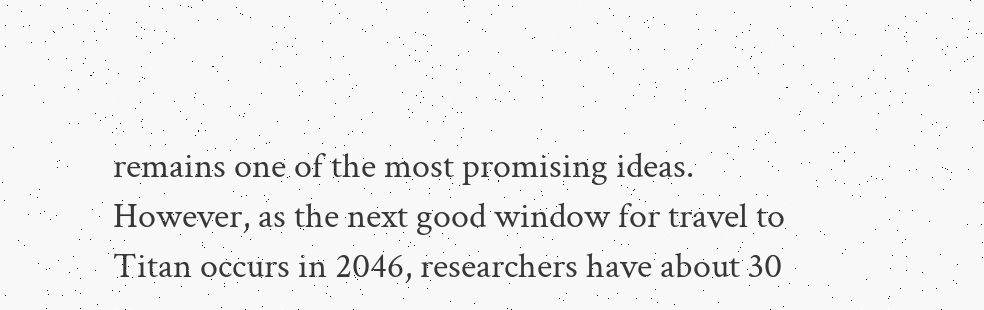remains one of the most promising ideas. However, as the next good window for travel to Titan occurs in 2046, researchers have about 30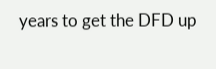years to get the DFD up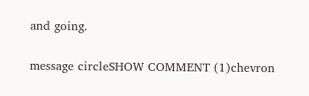and going.

message circleSHOW COMMENT (1)chevron